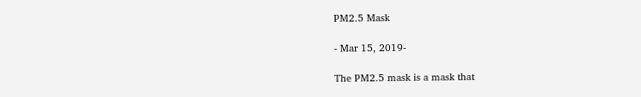PM2.5 Mask

- Mar 15, 2019-

The PM2.5 mask is a mask that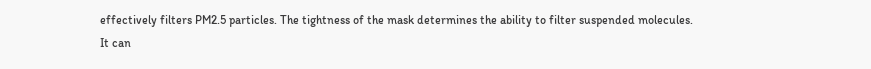effectively filters PM2.5 particles. The tightness of the mask determines the ability to filter suspended molecules. It can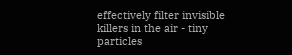effectively filter invisible killers in the air - tiny particles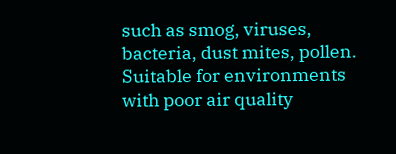such as smog, viruses, bacteria, dust mites, pollen. Suitable for environments with poor air quality